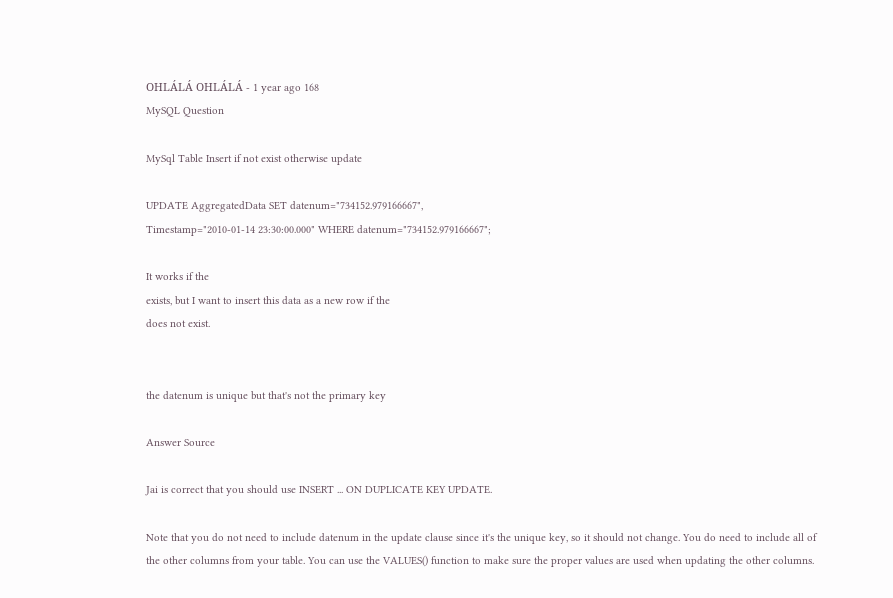OHLÁLÁ OHLÁLÁ - 1 year ago 168
MySQL Question

MySql Table Insert if not exist otherwise update

UPDATE AggregatedData SET datenum="734152.979166667",
Timestamp="2010-01-14 23:30:00.000" WHERE datenum="734152.979166667";

It works if the
exists, but I want to insert this data as a new row if the
does not exist.


the datenum is unique but that's not the primary key

Answer Source

Jai is correct that you should use INSERT ... ON DUPLICATE KEY UPDATE.

Note that you do not need to include datenum in the update clause since it's the unique key, so it should not change. You do need to include all of the other columns from your table. You can use the VALUES() function to make sure the proper values are used when updating the other columns.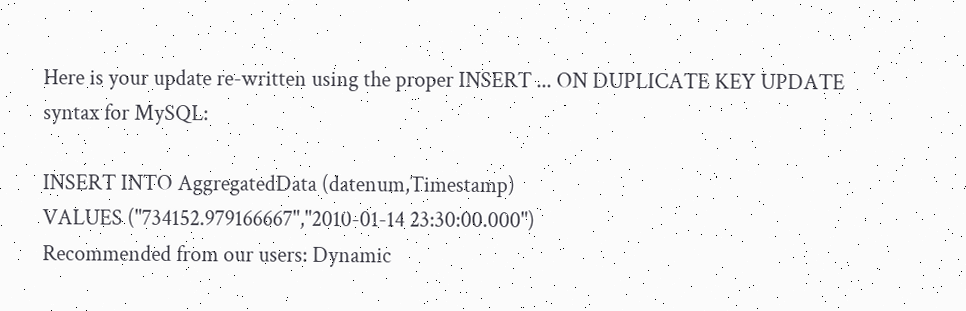Here is your update re-written using the proper INSERT ... ON DUPLICATE KEY UPDATE syntax for MySQL:

INSERT INTO AggregatedData (datenum,Timestamp)
VALUES ("734152.979166667","2010-01-14 23:30:00.000")
Recommended from our users: Dynamic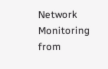Network Monitoring from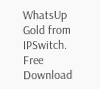WhatsUp Gold from IPSwitch. Free Download